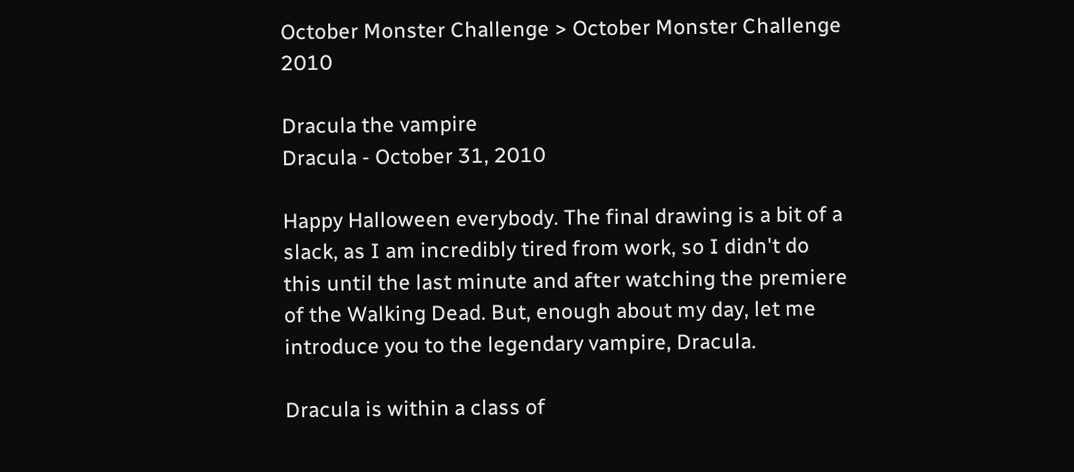October Monster Challenge > October Monster Challenge 2010

Dracula the vampire
Dracula - October 31, 2010

Happy Halloween everybody. The final drawing is a bit of a slack, as I am incredibly tired from work, so I didn't do this until the last minute and after watching the premiere of the Walking Dead. But, enough about my day, let me introduce you to the legendary vampire, Dracula.

Dracula is within a class of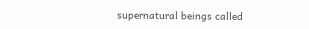supernatural beings called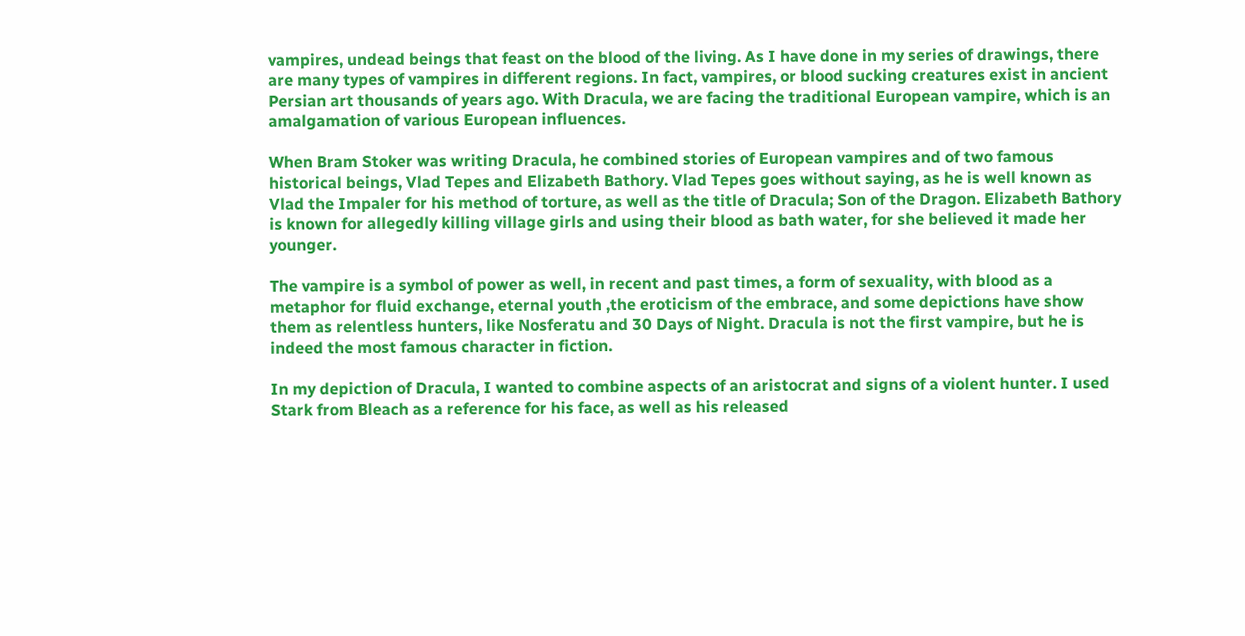vampires, undead beings that feast on the blood of the living. As I have done in my series of drawings, there are many types of vampires in different regions. In fact, vampires, or blood sucking creatures exist in ancient Persian art thousands of years ago. With Dracula, we are facing the traditional European vampire, which is an amalgamation of various European influences.

When Bram Stoker was writing Dracula, he combined stories of European vampires and of two famous historical beings, Vlad Tepes and Elizabeth Bathory. Vlad Tepes goes without saying, as he is well known as Vlad the Impaler for his method of torture, as well as the title of Dracula; Son of the Dragon. Elizabeth Bathory is known for allegedly killing village girls and using their blood as bath water, for she believed it made her younger.

The vampire is a symbol of power as well, in recent and past times, a form of sexuality, with blood as a metaphor for fluid exchange, eternal youth ,the eroticism of the embrace, and some depictions have show them as relentless hunters, like Nosferatu and 30 Days of Night. Dracula is not the first vampire, but he is indeed the most famous character in fiction.

In my depiction of Dracula, I wanted to combine aspects of an aristocrat and signs of a violent hunter. I used Stark from Bleach as a reference for his face, as well as his released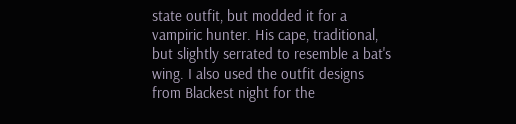state outfit, but modded it for a vampiric hunter. His cape, traditional, but slightly serrated to resemble a bat's wing. I also used the outfit designs from Blackest night for the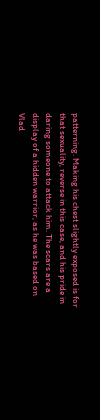patterning. Making his chest slightly exposed is for that sexuality, reverse in this case, and his pride in daring someone to attack him. The scars are a display of a hidden warrior, as he was based on Vlad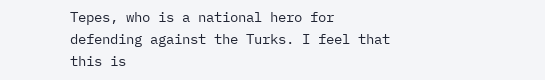Tepes, who is a national hero for defending against the Turks. I feel that this is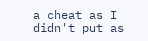a cheat as I didn't put as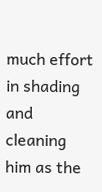much effort in shading and cleaning him as the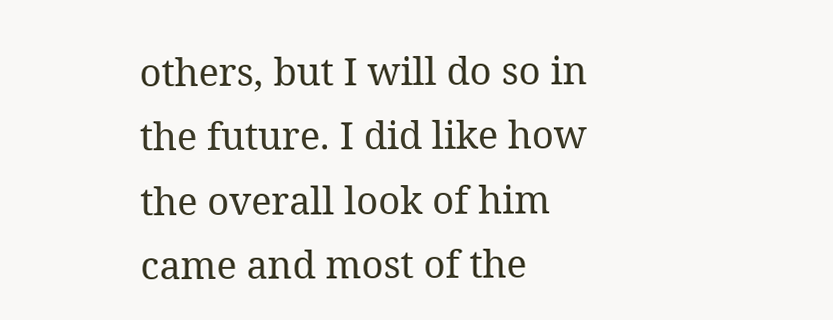others, but I will do so in the future. I did like how the overall look of him came and most of the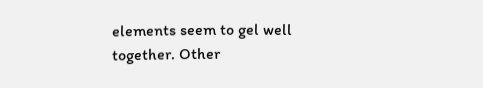elements seem to gel well together. Other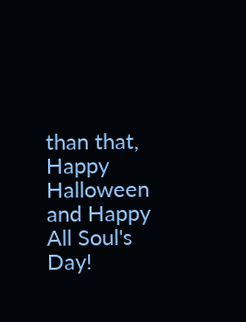than that, Happy Halloween and Happy All Soul's Day!